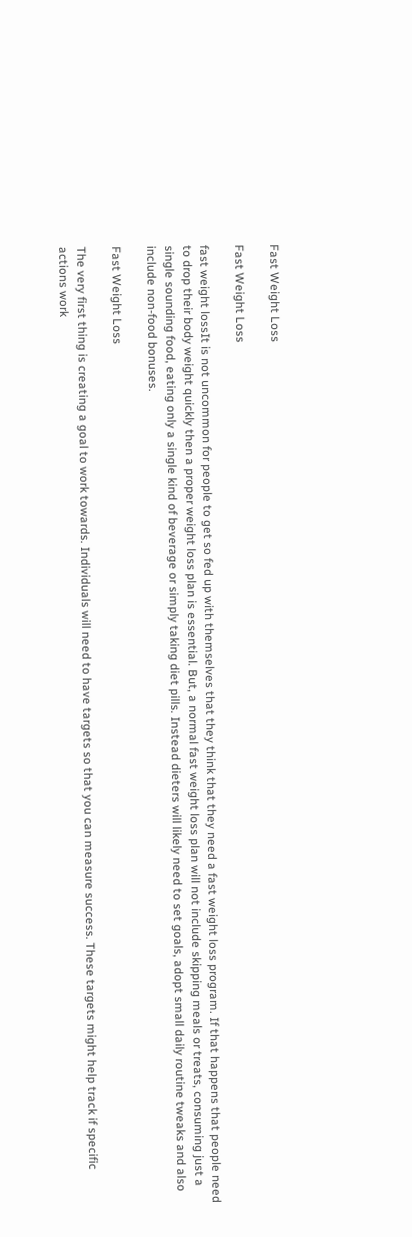Fast Weight Loss

Fast Weight Loss

fast weight lossIt is not uncommon for people to get so fed up with themselves that they think that they need a fast weight loss program. If that happens that people need to drop their body weight quickly then a proper weight loss plan is essential. But, a normal fast weight loss plan will not include skipping meals or treats, consuming just a single sounding food, eating only a single kind of beverage or simply taking diet pills. Instead dieters will likely need to set goals, adopt small daily routine tweaks and also include non-food bonuses.

Fast Weight Loss

The very first thing is creating a goal to work towards. Individuals will need to have targets so that you can measure success. These targets might help track if specific actions work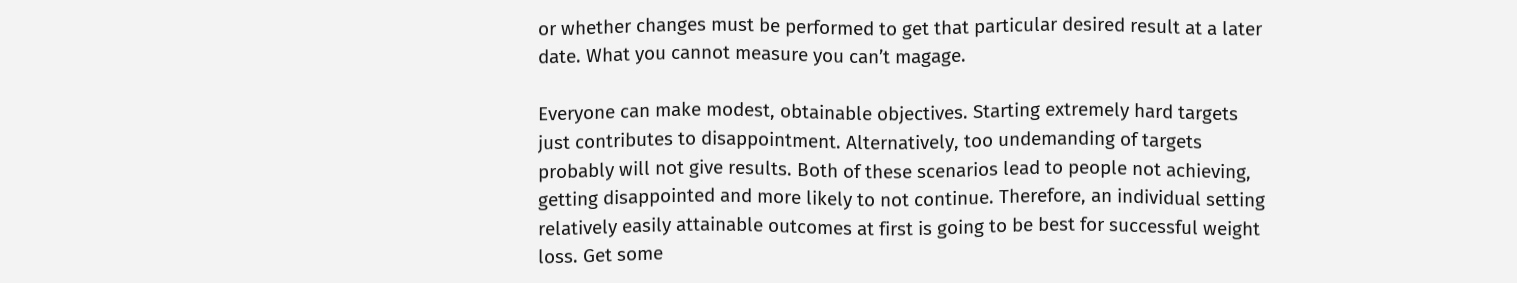or whether changes must be performed to get that particular desired result at a later date. What you cannot measure you can’t magage.

Everyone can make modest, obtainable objectives. Starting extremely hard targets just contributes to disappointment. Alternatively, too undemanding of targets probably will not give results. Both of these scenarios lead to people not achieving, getting disappointed and more likely to not continue. Therefore, an individual setting relatively easily attainable outcomes at first is going to be best for successful weight loss. Get some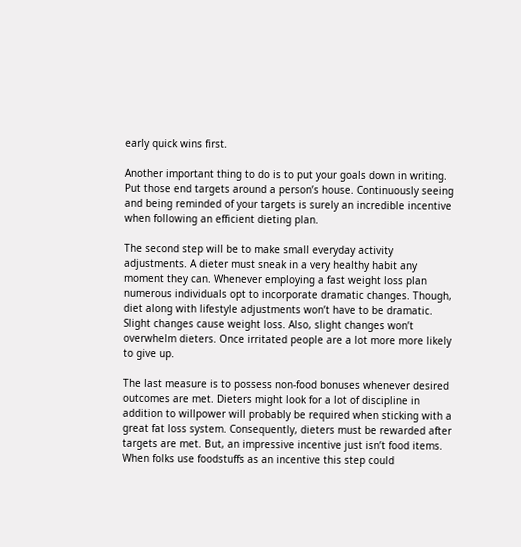early quick wins first.

Another important thing to do is to put your goals down in writing. Put those end targets around a person’s house. Continuously seeing and being reminded of your targets is surely an incredible incentive when following an efficient dieting plan.

The second step will be to make small everyday activity adjustments. A dieter must sneak in a very healthy habit any moment they can. Whenever employing a fast weight loss plan numerous individuals opt to incorporate dramatic changes. Though, diet along with lifestyle adjustments won’t have to be dramatic. Slight changes cause weight loss. Also, slight changes won’t overwhelm dieters. Once irritated people are a lot more more likely to give up.

The last measure is to possess non-food bonuses whenever desired outcomes are met. Dieters might look for a lot of discipline in addition to willpower will probably be required when sticking with a great fat loss system. Consequently, dieters must be rewarded after targets are met. But, an impressive incentive just isn’t food items. When folks use foodstuffs as an incentive this step could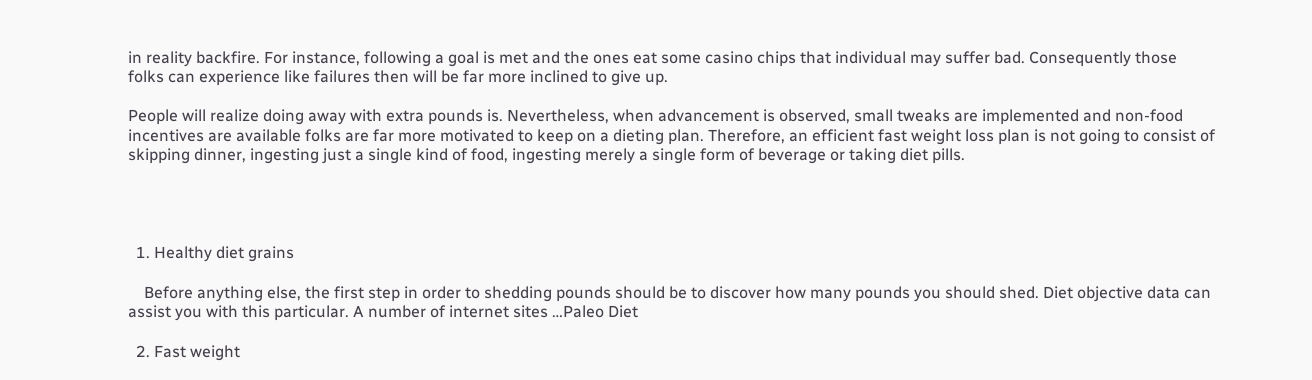in reality backfire. For instance, following a goal is met and the ones eat some casino chips that individual may suffer bad. Consequently those folks can experience like failures then will be far more inclined to give up.

People will realize doing away with extra pounds is. Nevertheless, when advancement is observed, small tweaks are implemented and non-food incentives are available folks are far more motivated to keep on a dieting plan. Therefore, an efficient fast weight loss plan is not going to consist of skipping dinner, ingesting just a single kind of food, ingesting merely a single form of beverage or taking diet pills.




  1. Healthy diet grains

    Before anything else, the first step in order to shedding pounds should be to discover how many pounds you should shed. Diet objective data can assist you with this particular. A number of internet sites …Paleo Diet

  2. Fast weight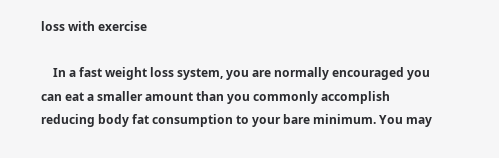loss with exercise

    In a fast weight loss system, you are normally encouraged you can eat a smaller amount than you commonly accomplish reducing body fat consumption to your bare minimum. You may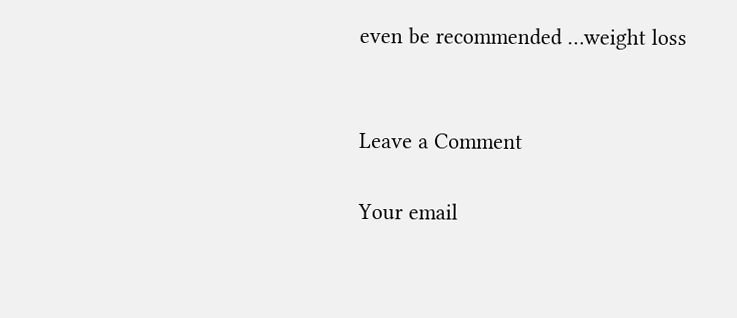even be recommended …weight loss


Leave a Comment

Your email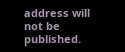address will not be published.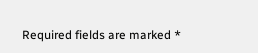Required fields are marked *